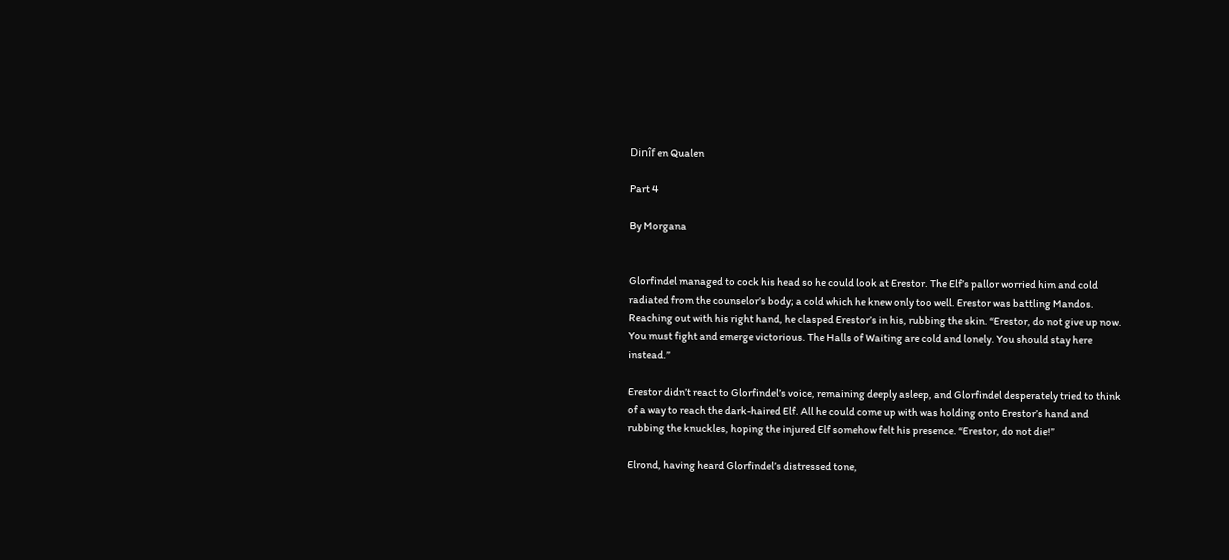Dinîf en Qualen

Part 4

By Morgana


Glorfindel managed to cock his head so he could look at Erestor. The Elf’s pallor worried him and cold radiated from the counselor’s body; a cold which he knew only too well. Erestor was battling Mandos. Reaching out with his right hand, he clasped Erestor’s in his, rubbing the skin. “Erestor, do not give up now. You must fight and emerge victorious. The Halls of Waiting are cold and lonely. You should stay here instead.”

Erestor didn’t react to Glorfindel’s voice, remaining deeply asleep, and Glorfindel desperately tried to think of a way to reach the dark-haired Elf. All he could come up with was holding onto Erestor’s hand and rubbing the knuckles, hoping the injured Elf somehow felt his presence. “Erestor, do not die!”

Elrond, having heard Glorfindel’s distressed tone,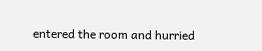entered the room and hurried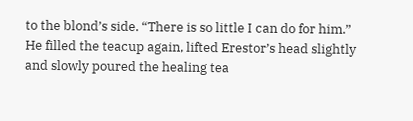to the blond’s side. “There is so little I can do for him.” He filled the teacup again, lifted Erestor’s head slightly and slowly poured the healing tea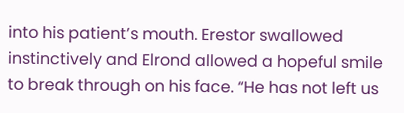into his patient’s mouth. Erestor swallowed instinctively and Elrond allowed a hopeful smile to break through on his face. “He has not left us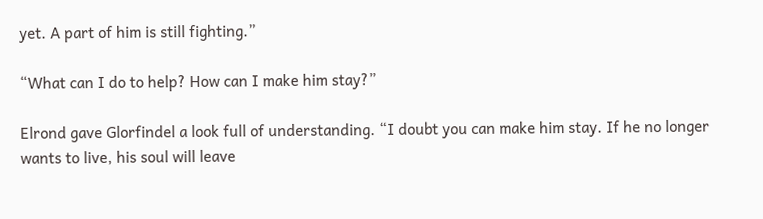yet. A part of him is still fighting.”

“What can I do to help? How can I make him stay?”

Elrond gave Glorfindel a look full of understanding. “I doubt you can make him stay. If he no longer wants to live, his soul will leave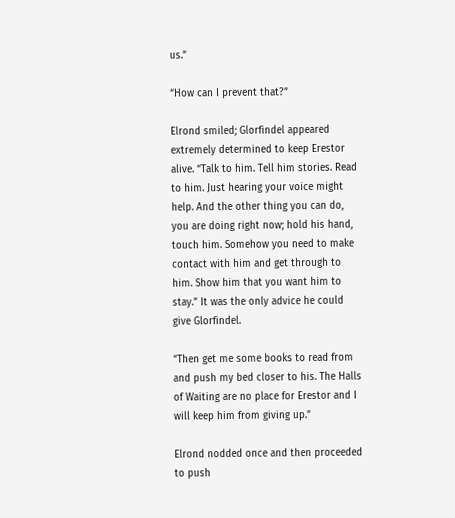us.”

“How can I prevent that?”

Elrond smiled; Glorfindel appeared extremely determined to keep Erestor alive. “Talk to him. Tell him stories. Read to him. Just hearing your voice might help. And the other thing you can do, you are doing right now; hold his hand, touch him. Somehow you need to make contact with him and get through to him. Show him that you want him to stay.” It was the only advice he could give Glorfindel.

“Then get me some books to read from and push my bed closer to his. The Halls of Waiting are no place for Erestor and I will keep him from giving up.”

Elrond nodded once and then proceeded to push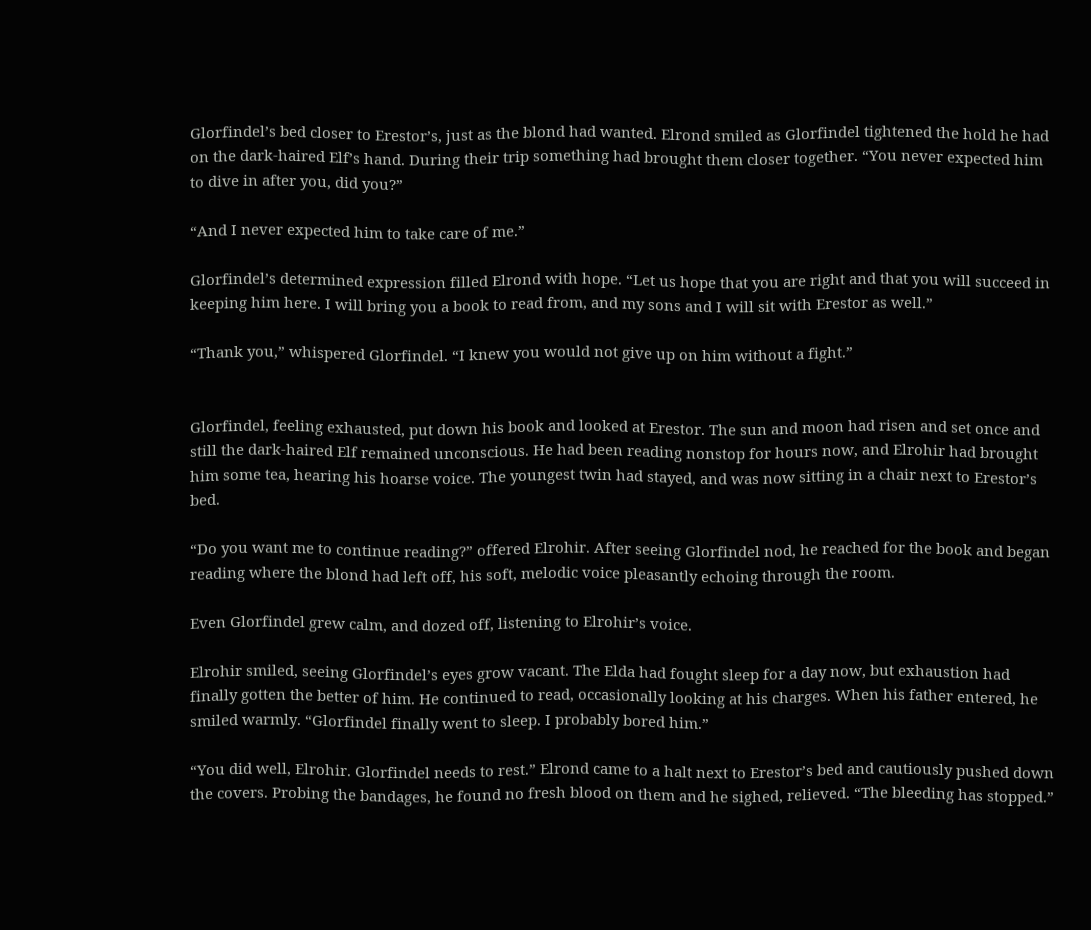Glorfindel’s bed closer to Erestor’s, just as the blond had wanted. Elrond smiled as Glorfindel tightened the hold he had on the dark-haired Elf’s hand. During their trip something had brought them closer together. “You never expected him to dive in after you, did you?”

“And I never expected him to take care of me.”

Glorfindel’s determined expression filled Elrond with hope. “Let us hope that you are right and that you will succeed in keeping him here. I will bring you a book to read from, and my sons and I will sit with Erestor as well.”

“Thank you,” whispered Glorfindel. “I knew you would not give up on him without a fight.”


Glorfindel, feeling exhausted, put down his book and looked at Erestor. The sun and moon had risen and set once and still the dark-haired Elf remained unconscious. He had been reading nonstop for hours now, and Elrohir had brought him some tea, hearing his hoarse voice. The youngest twin had stayed, and was now sitting in a chair next to Erestor’s bed.

“Do you want me to continue reading?” offered Elrohir. After seeing Glorfindel nod, he reached for the book and began reading where the blond had left off, his soft, melodic voice pleasantly echoing through the room.

Even Glorfindel grew calm, and dozed off, listening to Elrohir’s voice.

Elrohir smiled, seeing Glorfindel’s eyes grow vacant. The Elda had fought sleep for a day now, but exhaustion had finally gotten the better of him. He continued to read, occasionally looking at his charges. When his father entered, he smiled warmly. “Glorfindel finally went to sleep. I probably bored him.”

“You did well, Elrohir. Glorfindel needs to rest.” Elrond came to a halt next to Erestor’s bed and cautiously pushed down the covers. Probing the bandages, he found no fresh blood on them and he sighed, relieved. “The bleeding has stopped.”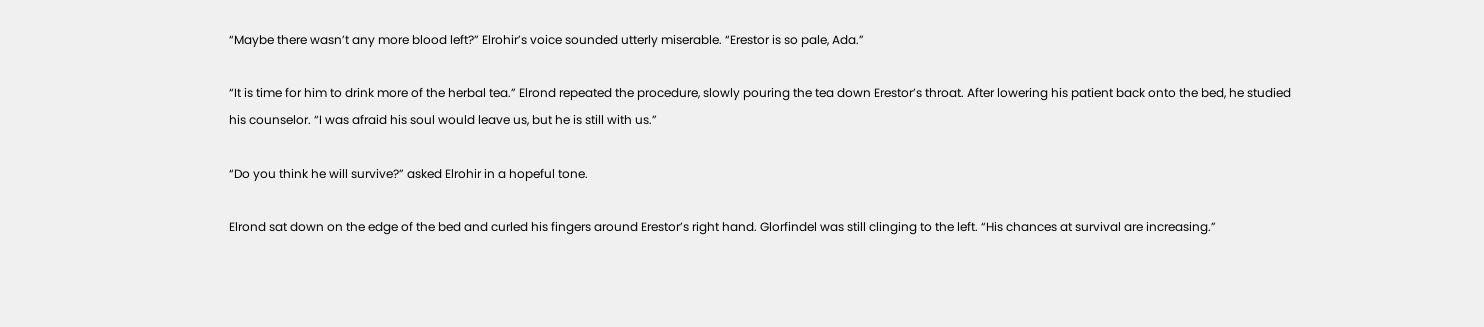“Maybe there wasn’t any more blood left?” Elrohir’s voice sounded utterly miserable. “Erestor is so pale, Ada.”

“It is time for him to drink more of the herbal tea.” Elrond repeated the procedure, slowly pouring the tea down Erestor’s throat. After lowering his patient back onto the bed, he studied his counselor. “I was afraid his soul would leave us, but he is still with us.”

“Do you think he will survive?” asked Elrohir in a hopeful tone.

Elrond sat down on the edge of the bed and curled his fingers around Erestor’s right hand. Glorfindel was still clinging to the left. “His chances at survival are increasing.”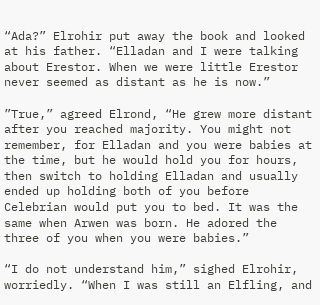“Ada?” Elrohir put away the book and looked at his father. “Elladan and I were talking about Erestor. When we were little Erestor never seemed as distant as he is now.”

”True,” agreed Elrond, “He grew more distant after you reached majority. You might not remember, for Elladan and you were babies at the time, but he would hold you for hours, then switch to holding Elladan and usually ended up holding both of you before Celebrian would put you to bed. It was the same when Arwen was born. He adored the three of you when you were babies.”

“I do not understand him,” sighed Elrohir, worriedly. “When I was still an Elfling, and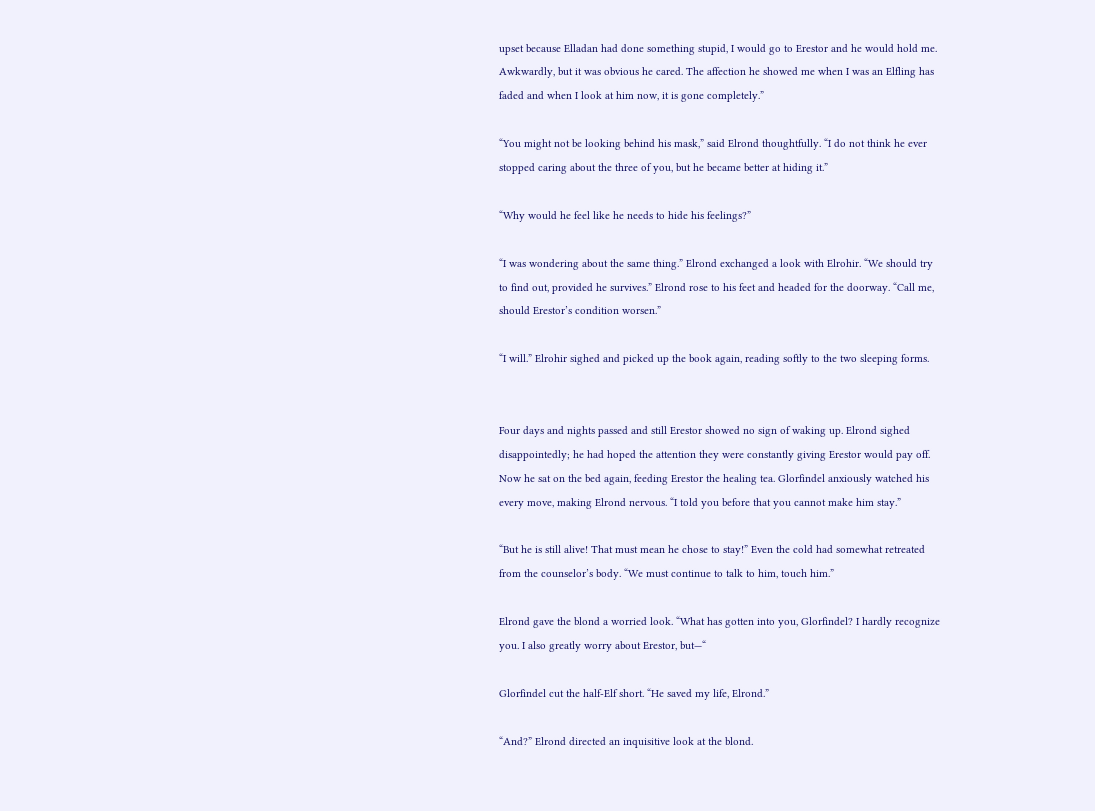upset because Elladan had done something stupid, I would go to Erestor and he would hold me. Awkwardly, but it was obvious he cared. The affection he showed me when I was an Elfling has faded and when I look at him now, it is gone completely.”

“You might not be looking behind his mask,” said Elrond thoughtfully. “I do not think he ever stopped caring about the three of you, but he became better at hiding it.”

“Why would he feel like he needs to hide his feelings?”

“I was wondering about the same thing.” Elrond exchanged a look with Elrohir. “We should try to find out, provided he survives.” Elrond rose to his feet and headed for the doorway. “Call me, should Erestor’s condition worsen.”

“I will.” Elrohir sighed and picked up the book again, reading softly to the two sleeping forms.


Four days and nights passed and still Erestor showed no sign of waking up. Elrond sighed disappointedly; he had hoped the attention they were constantly giving Erestor would pay off. Now he sat on the bed again, feeding Erestor the healing tea. Glorfindel anxiously watched his every move, making Elrond nervous. “I told you before that you cannot make him stay.”

“But he is still alive! That must mean he chose to stay!” Even the cold had somewhat retreated from the counselor’s body. “We must continue to talk to him, touch him.”

Elrond gave the blond a worried look. “What has gotten into you, Glorfindel? I hardly recognize you. I also greatly worry about Erestor, but—“

Glorfindel cut the half-Elf short. “He saved my life, Elrond.”

“And?” Elrond directed an inquisitive look at the blond.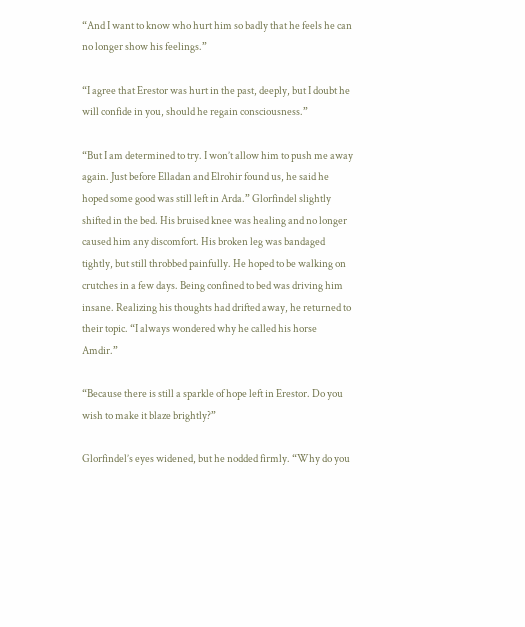“And I want to know who hurt him so badly that he feels he can no longer show his feelings.”

“I agree that Erestor was hurt in the past, deeply, but I doubt he will confide in you, should he regain consciousness.”

“But I am determined to try. I won’t allow him to push me away again. Just before Elladan and Elrohir found us, he said he hoped some good was still left in Arda.” Glorfindel slightly shifted in the bed. His bruised knee was healing and no longer caused him any discomfort. His broken leg was bandaged tightly, but still throbbed painfully. He hoped to be walking on crutches in a few days. Being confined to bed was driving him insane. Realizing his thoughts had drifted away, he returned to their topic. “I always wondered why he called his horse Amdir.”

“Because there is still a sparkle of hope left in Erestor. Do you wish to make it blaze brightly?”

Glorfindel’s eyes widened, but he nodded firmly. “Why do you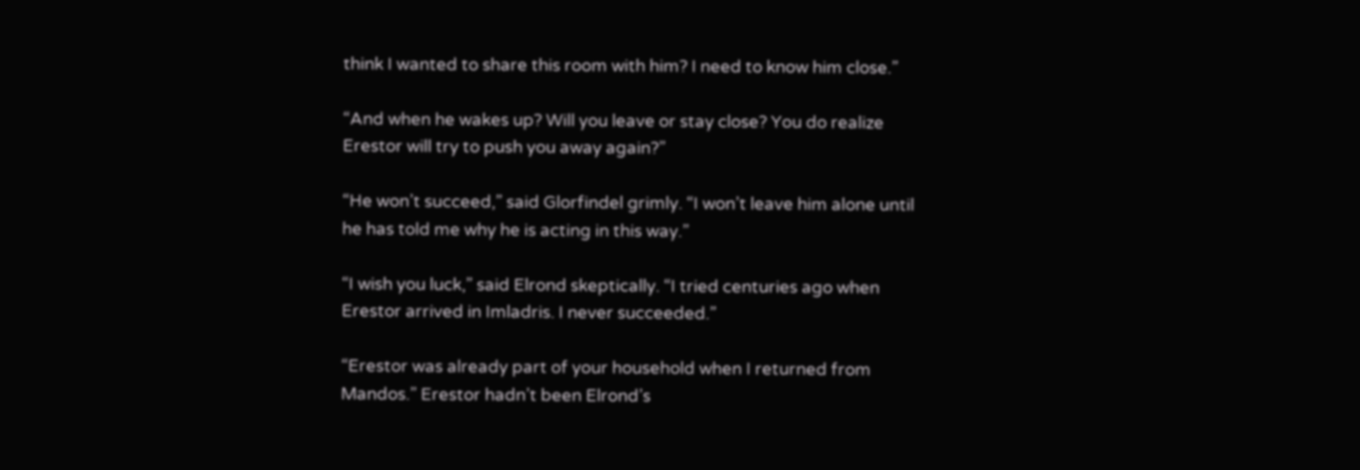think I wanted to share this room with him? I need to know him close.”

“And when he wakes up? Will you leave or stay close? You do realize Erestor will try to push you away again?”

“He won’t succeed,” said Glorfindel grimly. “I won’t leave him alone until he has told me why he is acting in this way.”

“I wish you luck,” said Elrond skeptically. “I tried centuries ago when Erestor arrived in Imladris. I never succeeded.”

“Erestor was already part of your household when I returned from Mandos.” Erestor hadn’t been Elrond’s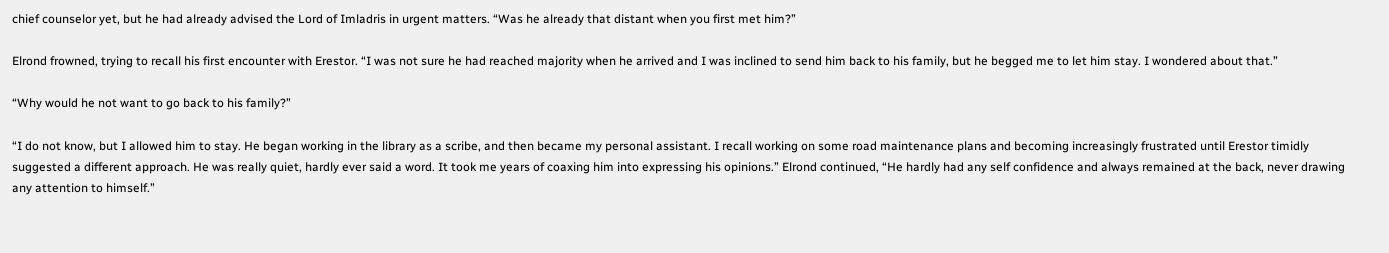chief counselor yet, but he had already advised the Lord of Imladris in urgent matters. “Was he already that distant when you first met him?”

Elrond frowned, trying to recall his first encounter with Erestor. “I was not sure he had reached majority when he arrived and I was inclined to send him back to his family, but he begged me to let him stay. I wondered about that.”

“Why would he not want to go back to his family?”

“I do not know, but I allowed him to stay. He began working in the library as a scribe, and then became my personal assistant. I recall working on some road maintenance plans and becoming increasingly frustrated until Erestor timidly suggested a different approach. He was really quiet, hardly ever said a word. It took me years of coaxing him into expressing his opinions.” Elrond continued, “He hardly had any self confidence and always remained at the back, never drawing any attention to himself.”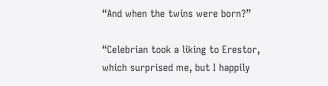“And when the twins were born?”

“Celebrian took a liking to Erestor, which surprised me, but I happily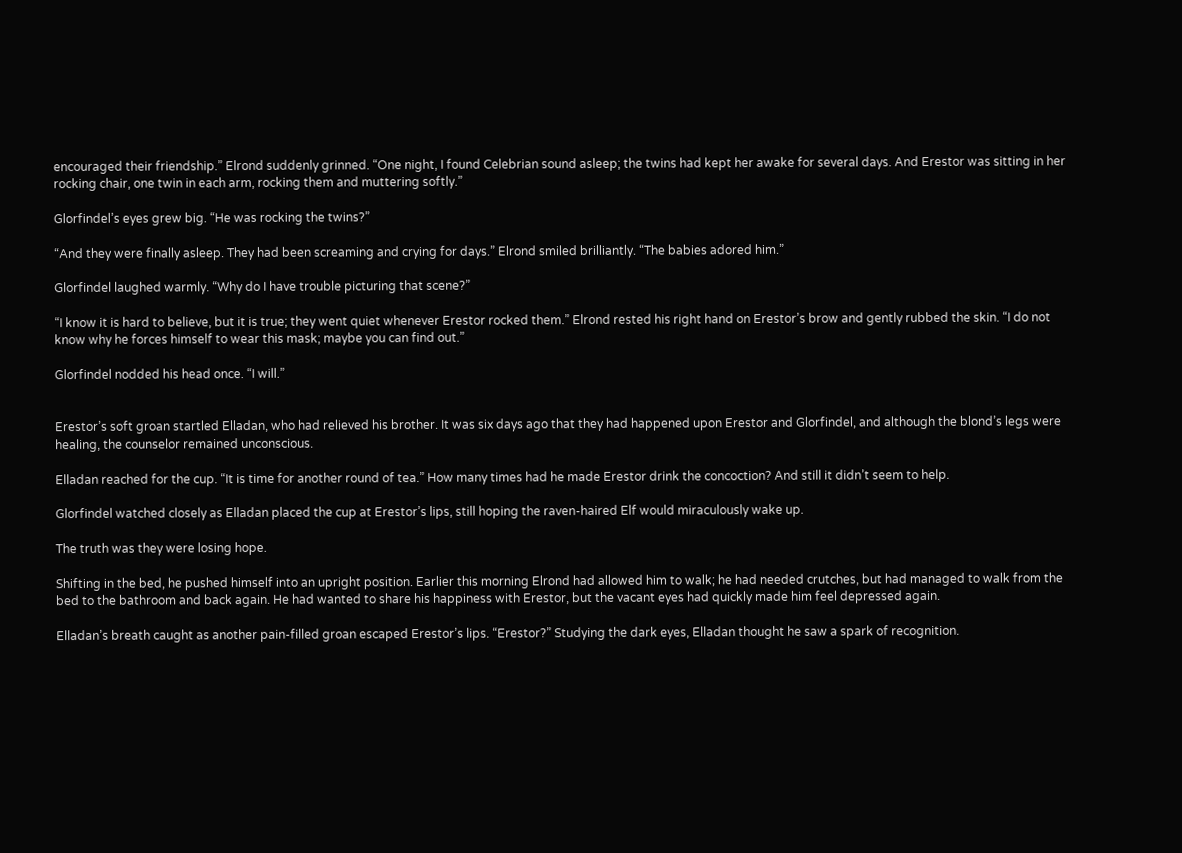encouraged their friendship.” Elrond suddenly grinned. “One night, I found Celebrian sound asleep; the twins had kept her awake for several days. And Erestor was sitting in her rocking chair, one twin in each arm, rocking them and muttering softly.”

Glorfindel’s eyes grew big. “He was rocking the twins?”

“And they were finally asleep. They had been screaming and crying for days.” Elrond smiled brilliantly. “The babies adored him.”

Glorfindel laughed warmly. “Why do I have trouble picturing that scene?”

“I know it is hard to believe, but it is true; they went quiet whenever Erestor rocked them.” Elrond rested his right hand on Erestor’s brow and gently rubbed the skin. “I do not know why he forces himself to wear this mask; maybe you can find out.”

Glorfindel nodded his head once. “I will.”


Erestor’s soft groan startled Elladan, who had relieved his brother. It was six days ago that they had happened upon Erestor and Glorfindel, and although the blond’s legs were healing, the counselor remained unconscious.

Elladan reached for the cup. “It is time for another round of tea.” How many times had he made Erestor drink the concoction? And still it didn’t seem to help.

Glorfindel watched closely as Elladan placed the cup at Erestor’s lips, still hoping the raven-haired Elf would miraculously wake up.

The truth was they were losing hope.

Shifting in the bed, he pushed himself into an upright position. Earlier this morning Elrond had allowed him to walk; he had needed crutches, but had managed to walk from the bed to the bathroom and back again. He had wanted to share his happiness with Erestor, but the vacant eyes had quickly made him feel depressed again.

Elladan’s breath caught as another pain-filled groan escaped Erestor’s lips. “Erestor?” Studying the dark eyes, Elladan thought he saw a spark of recognition.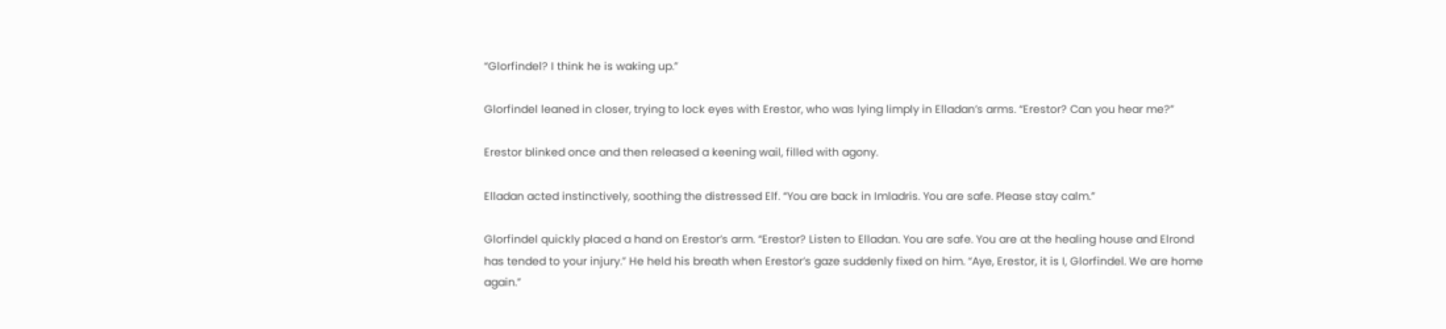“Glorfindel? I think he is waking up.”

Glorfindel leaned in closer, trying to lock eyes with Erestor, who was lying limply in Elladan’s arms. “Erestor? Can you hear me?”

Erestor blinked once and then released a keening wail, filled with agony.

Elladan acted instinctively, soothing the distressed Elf. “You are back in Imladris. You are safe. Please stay calm.”

Glorfindel quickly placed a hand on Erestor’s arm. “Erestor? Listen to Elladan. You are safe. You are at the healing house and Elrond has tended to your injury.” He held his breath when Erestor’s gaze suddenly fixed on him. “Aye, Erestor, it is I, Glorfindel. We are home again.”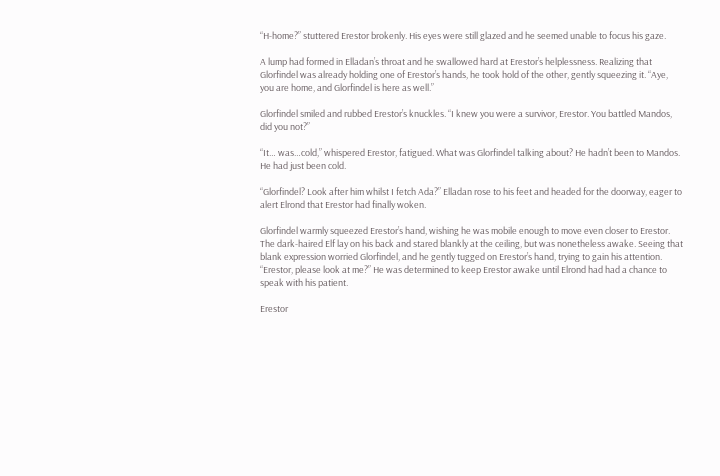“H-home?” stuttered Erestor brokenly. His eyes were still glazed and he seemed unable to focus his gaze.

A lump had formed in Elladan’s throat and he swallowed hard at Erestor’s helplessness. Realizing that Glorfindel was already holding one of Erestor’s hands, he took hold of the other, gently squeezing it. “Aye, you are home, and Glorfindel is here as well.”

Glorfindel smiled and rubbed Erestor’s knuckles. “I knew you were a survivor, Erestor. You battled Mandos, did you not?”

“It… was…cold,” whispered Erestor, fatigued. What was Glorfindel talking about? He hadn’t been to Mandos. He had just been cold.

“Glorfindel? Look after him whilst I fetch Ada?” Elladan rose to his feet and headed for the doorway, eager to alert Elrond that Erestor had finally woken.

Glorfindel warmly squeezed Erestor’s hand, wishing he was mobile enough to move even closer to Erestor. The dark-haired Elf lay on his back and stared blankly at the ceiling, but was nonetheless awake. Seeing that blank expression worried Glorfindel, and he gently tugged on Erestor’s hand, trying to gain his attention. “Erestor, please look at me?” He was determined to keep Erestor awake until Elrond had had a chance to speak with his patient.

Erestor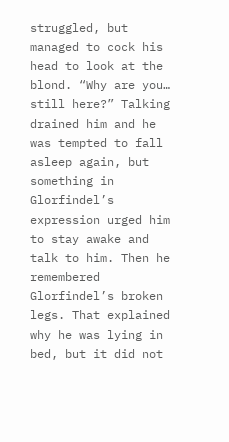struggled, but managed to cock his head to look at the blond. “Why are you… still here?” Talking drained him and he was tempted to fall asleep again, but something in Glorfindel’s expression urged him to stay awake and talk to him. Then he remembered Glorfindel’s broken legs. That explained why he was lying in bed, but it did not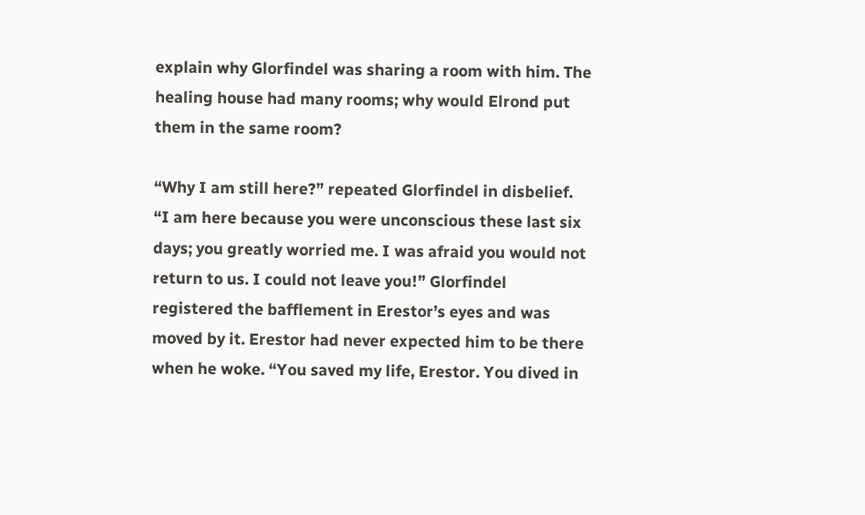explain why Glorfindel was sharing a room with him. The healing house had many rooms; why would Elrond put them in the same room?

“Why I am still here?” repeated Glorfindel in disbelief. “I am here because you were unconscious these last six days; you greatly worried me. I was afraid you would not return to us. I could not leave you!” Glorfindel registered the bafflement in Erestor’s eyes and was moved by it. Erestor had never expected him to be there when he woke. “You saved my life, Erestor. You dived in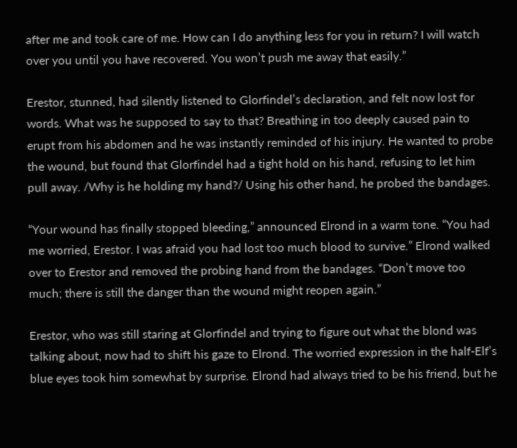after me and took care of me. How can I do anything less for you in return? I will watch over you until you have recovered. You won’t push me away that easily.”

Erestor, stunned, had silently listened to Glorfindel’s declaration, and felt now lost for words. What was he supposed to say to that? Breathing in too deeply caused pain to erupt from his abdomen and he was instantly reminded of his injury. He wanted to probe the wound, but found that Glorfindel had a tight hold on his hand, refusing to let him pull away. /Why is he holding my hand?/ Using his other hand, he probed the bandages.

“Your wound has finally stopped bleeding,” announced Elrond in a warm tone. “You had me worried, Erestor. I was afraid you had lost too much blood to survive.” Elrond walked over to Erestor and removed the probing hand from the bandages. “Don’t move too much; there is still the danger than the wound might reopen again.”

Erestor, who was still staring at Glorfindel and trying to figure out what the blond was talking about, now had to shift his gaze to Elrond. The worried expression in the half-Elf’s blue eyes took him somewhat by surprise. Elrond had always tried to be his friend, but he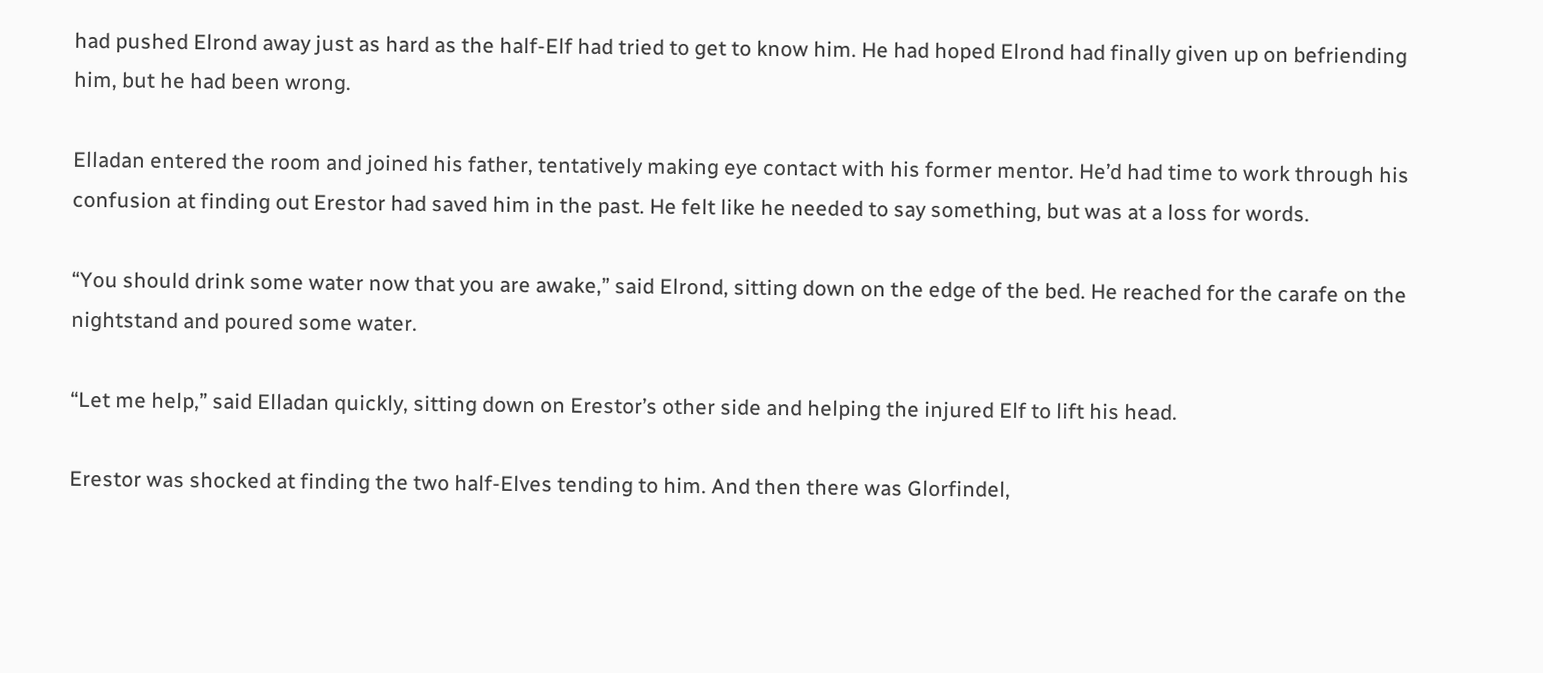had pushed Elrond away just as hard as the half-Elf had tried to get to know him. He had hoped Elrond had finally given up on befriending him, but he had been wrong.

Elladan entered the room and joined his father, tentatively making eye contact with his former mentor. He’d had time to work through his confusion at finding out Erestor had saved him in the past. He felt like he needed to say something, but was at a loss for words.

“You should drink some water now that you are awake,” said Elrond, sitting down on the edge of the bed. He reached for the carafe on the nightstand and poured some water.

“Let me help,” said Elladan quickly, sitting down on Erestor’s other side and helping the injured Elf to lift his head.

Erestor was shocked at finding the two half-Elves tending to him. And then there was Glorfindel,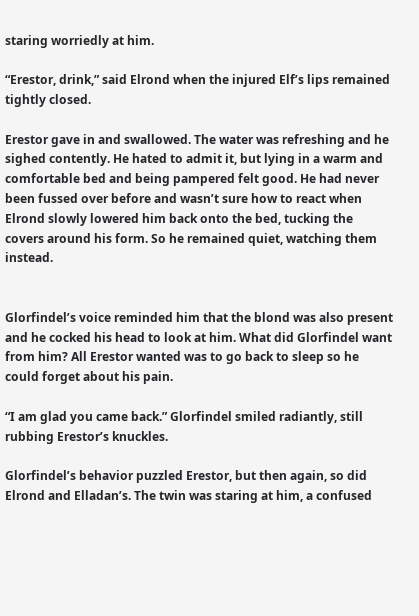staring worriedly at him.

“Erestor, drink,” said Elrond when the injured Elf’s lips remained tightly closed.

Erestor gave in and swallowed. The water was refreshing and he sighed contently. He hated to admit it, but lying in a warm and comfortable bed and being pampered felt good. He had never been fussed over before and wasn’t sure how to react when Elrond slowly lowered him back onto the bed, tucking the covers around his form. So he remained quiet, watching them instead.


Glorfindel’s voice reminded him that the blond was also present and he cocked his head to look at him. What did Glorfindel want from him? All Erestor wanted was to go back to sleep so he could forget about his pain.

“I am glad you came back.” Glorfindel smiled radiantly, still rubbing Erestor’s knuckles.

Glorfindel’s behavior puzzled Erestor, but then again, so did Elrond and Elladan’s. The twin was staring at him, a confused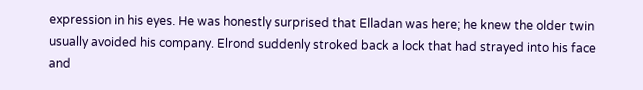expression in his eyes. He was honestly surprised that Elladan was here; he knew the older twin usually avoided his company. Elrond suddenly stroked back a lock that had strayed into his face and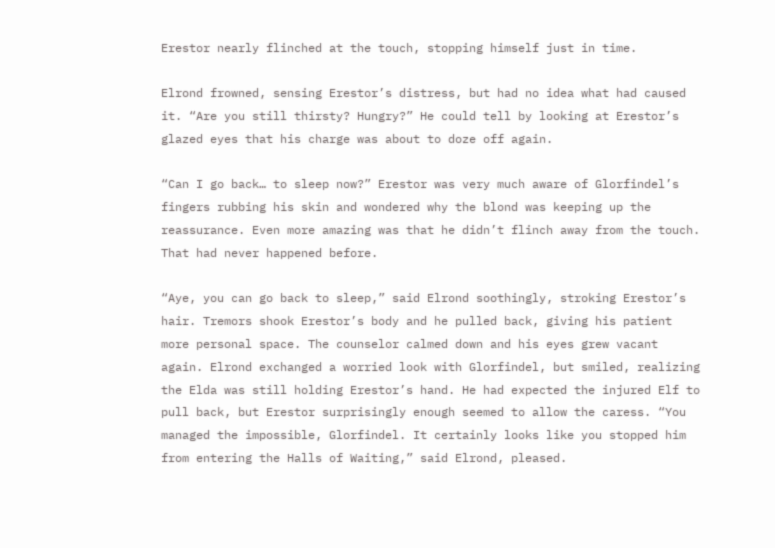Erestor nearly flinched at the touch, stopping himself just in time.

Elrond frowned, sensing Erestor’s distress, but had no idea what had caused it. “Are you still thirsty? Hungry?” He could tell by looking at Erestor’s glazed eyes that his charge was about to doze off again.

“Can I go back… to sleep now?” Erestor was very much aware of Glorfindel’s fingers rubbing his skin and wondered why the blond was keeping up the reassurance. Even more amazing was that he didn’t flinch away from the touch. That had never happened before.

“Aye, you can go back to sleep,” said Elrond soothingly, stroking Erestor’s hair. Tremors shook Erestor’s body and he pulled back, giving his patient more personal space. The counselor calmed down and his eyes grew vacant again. Elrond exchanged a worried look with Glorfindel, but smiled, realizing the Elda was still holding Erestor’s hand. He had expected the injured Elf to pull back, but Erestor surprisingly enough seemed to allow the caress. “You managed the impossible, Glorfindel. It certainly looks like you stopped him from entering the Halls of Waiting,” said Elrond, pleased.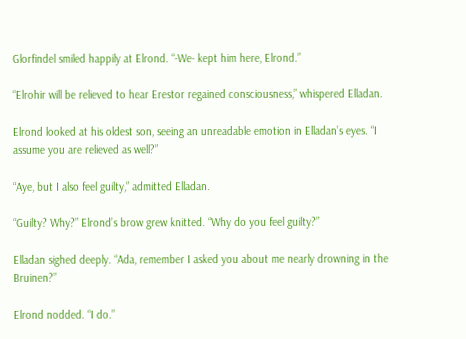Glorfindel smiled happily at Elrond. “-We- kept him here, Elrond.”

“Elrohir will be relieved to hear Erestor regained consciousness,” whispered Elladan.

Elrond looked at his oldest son, seeing an unreadable emotion in Elladan’s eyes. “I assume you are relieved as well?”

“Aye, but I also feel guilty,” admitted Elladan.

“Guilty? Why?” Elrond’s brow grew knitted. “Why do you feel guilty?”

Elladan sighed deeply. “Ada, remember I asked you about me nearly drowning in the Bruinen?”

Elrond nodded. “I do.”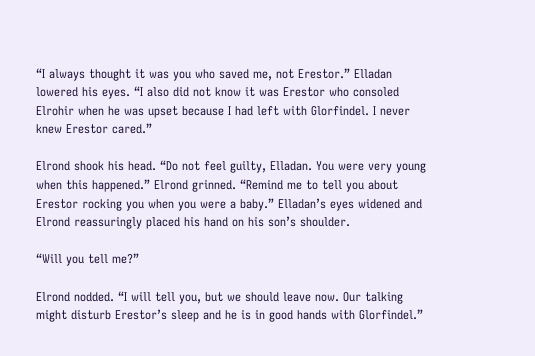“I always thought it was you who saved me, not Erestor.” Elladan lowered his eyes. “I also did not know it was Erestor who consoled Elrohir when he was upset because I had left with Glorfindel. I never knew Erestor cared.”

Elrond shook his head. “Do not feel guilty, Elladan. You were very young when this happened.” Elrond grinned. “Remind me to tell you about Erestor rocking you when you were a baby.” Elladan’s eyes widened and Elrond reassuringly placed his hand on his son’s shoulder.

“Will you tell me?”

Elrond nodded. “I will tell you, but we should leave now. Our talking might disturb Erestor’s sleep and he is in good hands with Glorfindel.”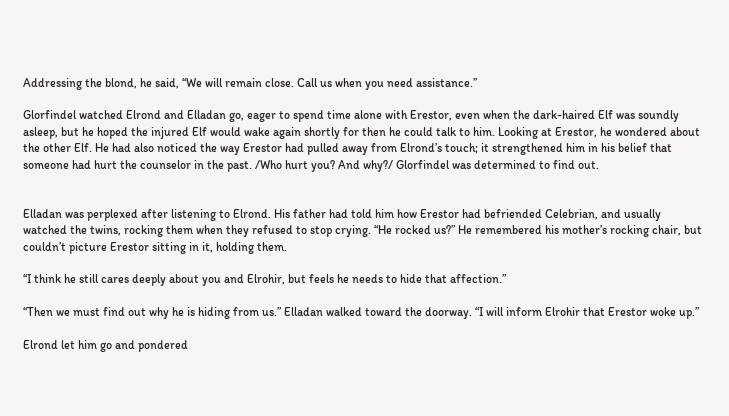Addressing the blond, he said, “We will remain close. Call us when you need assistance.”

Glorfindel watched Elrond and Elladan go, eager to spend time alone with Erestor, even when the dark-haired Elf was soundly asleep, but he hoped the injured Elf would wake again shortly for then he could talk to him. Looking at Erestor, he wondered about the other Elf. He had also noticed the way Erestor had pulled away from Elrond’s touch; it strengthened him in his belief that someone had hurt the counselor in the past. /Who hurt you? And why?/ Glorfindel was determined to find out.


Elladan was perplexed after listening to Elrond. His father had told him how Erestor had befriended Celebrian, and usually watched the twins, rocking them when they refused to stop crying. “He rocked us?” He remembered his mother’s rocking chair, but couldn’t picture Erestor sitting in it, holding them.

“I think he still cares deeply about you and Elrohir, but feels he needs to hide that affection.”

“Then we must find out why he is hiding from us.” Elladan walked toward the doorway. “I will inform Elrohir that Erestor woke up.”

Elrond let him go and pondered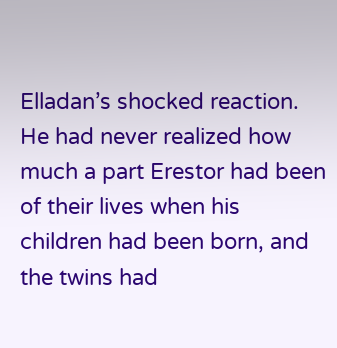Elladan’s shocked reaction. He had never realized how much a part Erestor had been of their lives when his children had been born, and the twins had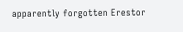apparently forgotten Erestor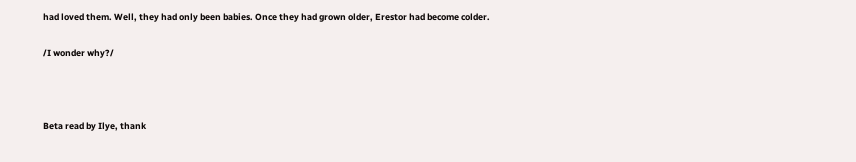had loved them. Well, they had only been babies. Once they had grown older, Erestor had become colder.

/I wonder why?/



Beta read by Ilye, thank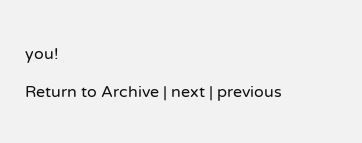you!

Return to Archive | next | previous